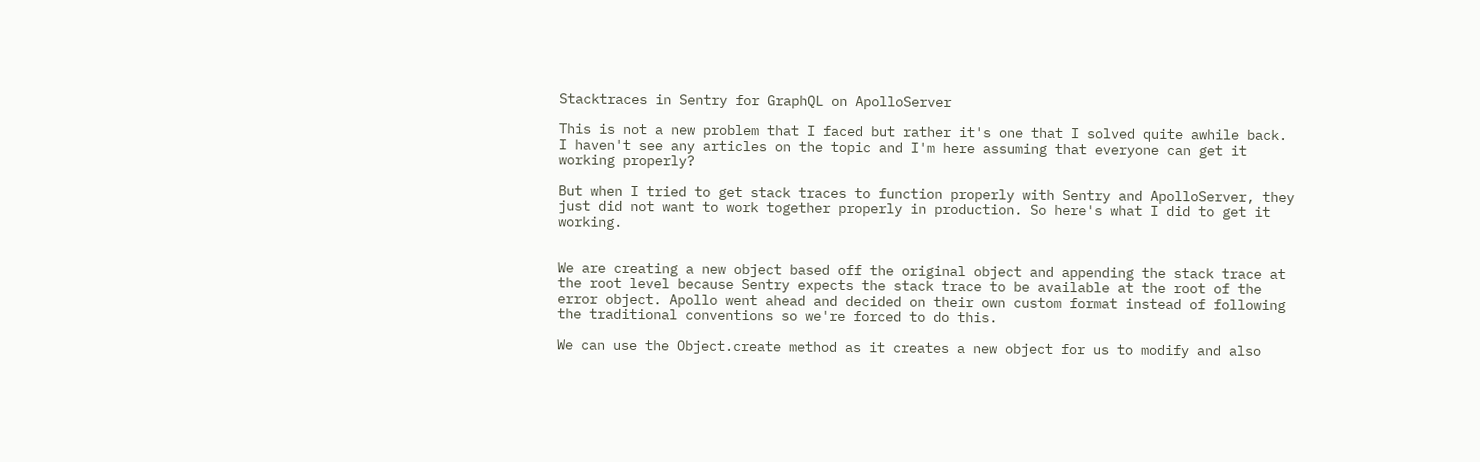Stacktraces in Sentry for GraphQL on ApolloServer

This is not a new problem that I faced but rather it's one that I solved quite awhile back. I haven't see any articles on the topic and I'm here assuming that everyone can get it working properly?

But when I tried to get stack traces to function properly with Sentry and ApolloServer, they just did not want to work together properly in production. So here's what I did to get it working.


We are creating a new object based off the original object and appending the stack trace at the root level because Sentry expects the stack trace to be available at the root of the error object. Apollo went ahead and decided on their own custom format instead of following the traditional conventions so we're forced to do this.

We can use the Object.create method as it creates a new object for us to modify and also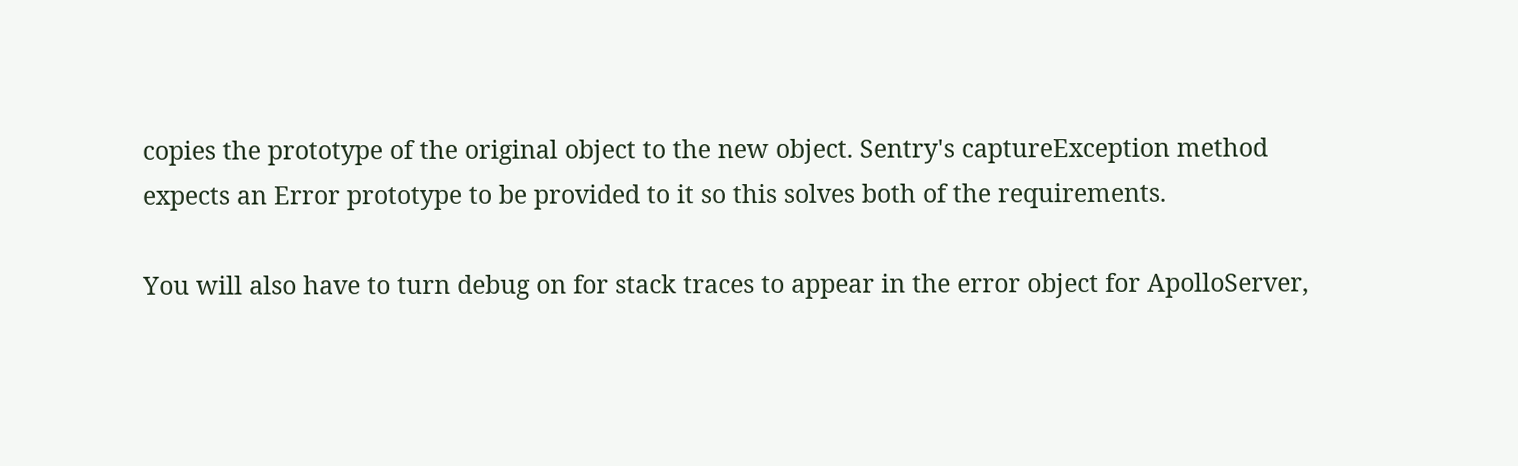copies the prototype of the original object to the new object. Sentry's captureException method expects an Error prototype to be provided to it so this solves both of the requirements.

You will also have to turn debug on for stack traces to appear in the error object for ApolloServer,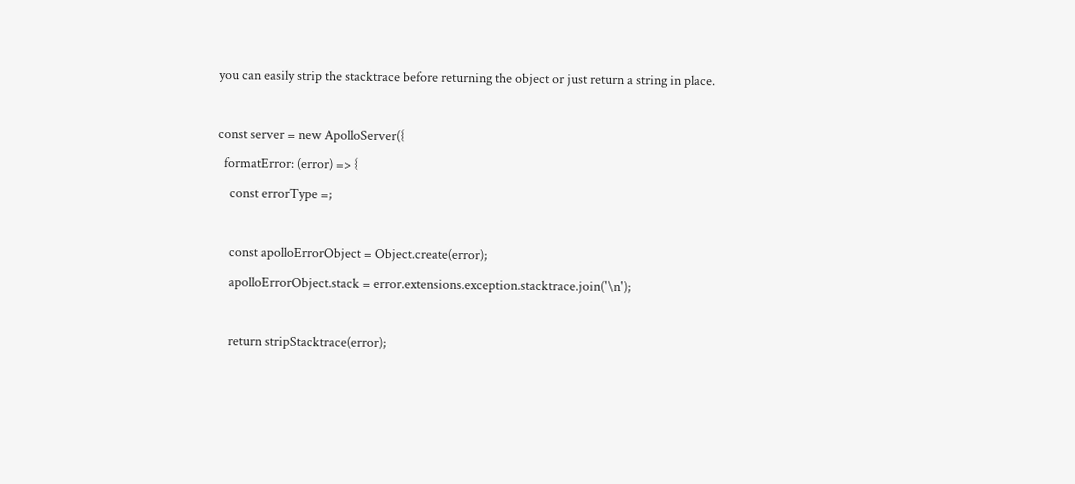you can easily strip the stacktrace before returning the object or just return a string in place.

const server = new ApolloServer({
  formatError: (error) => {
    const errorType =;

    const apolloErrorObject = Object.create(error);
    apolloErrorObject.stack = error.extensions.exception.stacktrace.join('\n');

    return stripStacktrace(error);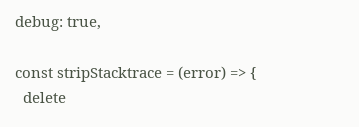debug: true,

const stripStacktrace = (error) => {
  delete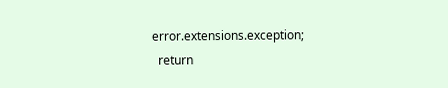error.extensions.exception;
  return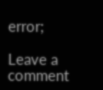error;

Leave a comment